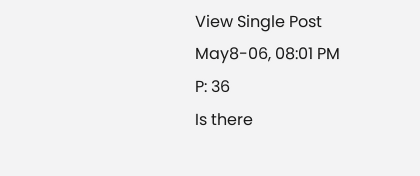View Single Post
May8-06, 08:01 PM
P: 36
Is there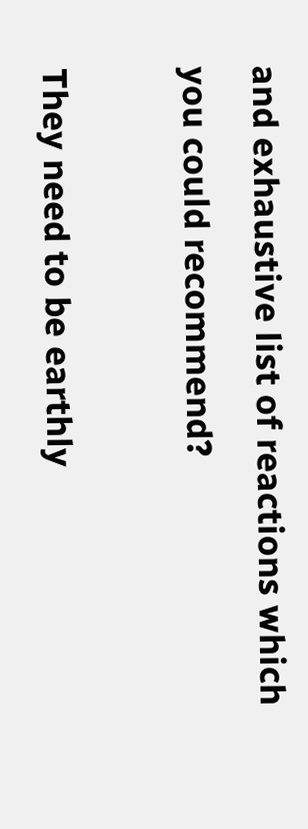and exhaustive list of reactions which you could recommend?

They need to be earthly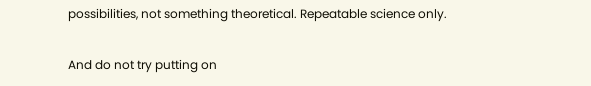possibilities, not something theoretical. Repeatable science only.

And do not try putting on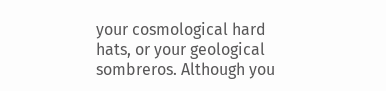your cosmological hard hats, or your geological sombreros. Although you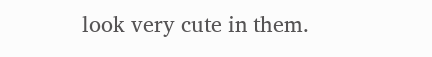look very cute in them.